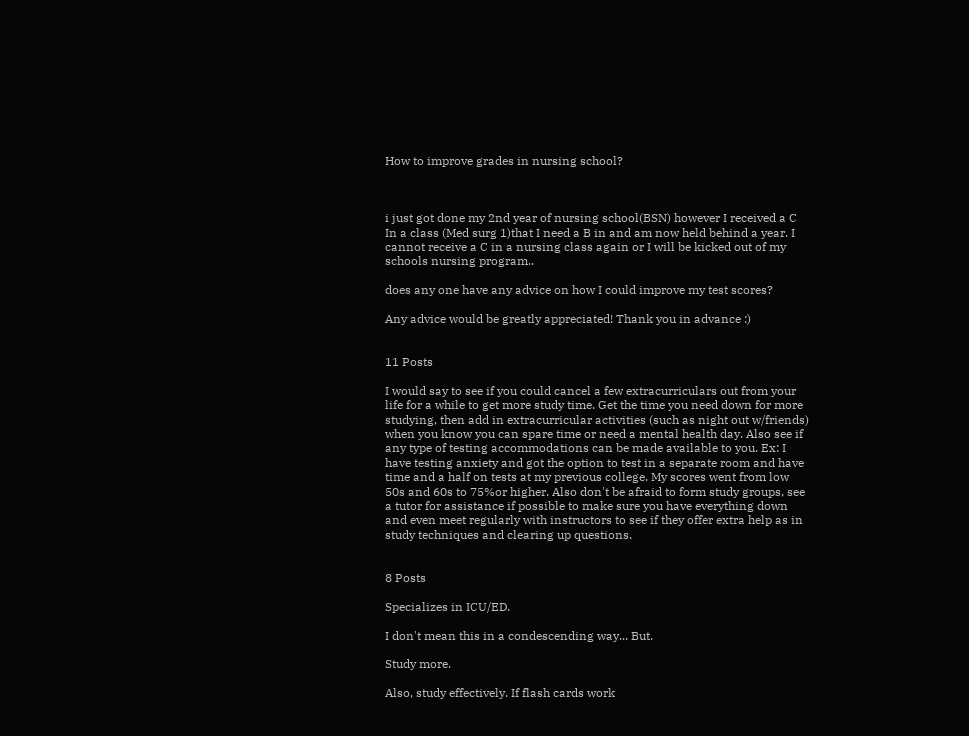How to improve grades in nursing school?



i just got done my 2nd year of nursing school(BSN) however I received a C In a class (Med surg 1)that I need a B in and am now held behind a year. I cannot receive a C in a nursing class again or I will be kicked out of my schools nursing program..

does any one have any advice on how I could improve my test scores?

Any advice would be greatly appreciated! Thank you in advance :)


11 Posts

I would say to see if you could cancel a few extracurriculars out from your life for a while to get more study time. Get the time you need down for more studying, then add in extracurricular activities (such as night out w/friends) when you know you can spare time or need a mental health day. Also see if any type of testing accommodations can be made available to you. Ex: I have testing anxiety and got the option to test in a separate room and have time and a half on tests at my previous college. My scores went from low 50s and 60s to 75%or higher. Also don't be afraid to form study groups, see a tutor for assistance if possible to make sure you have everything down and even meet regularly with instructors to see if they offer extra help as in study techniques and clearing up questions.


8 Posts

Specializes in ICU/ED.

I don't mean this in a condescending way... But.

Study more.

Also, study effectively. If flash cards work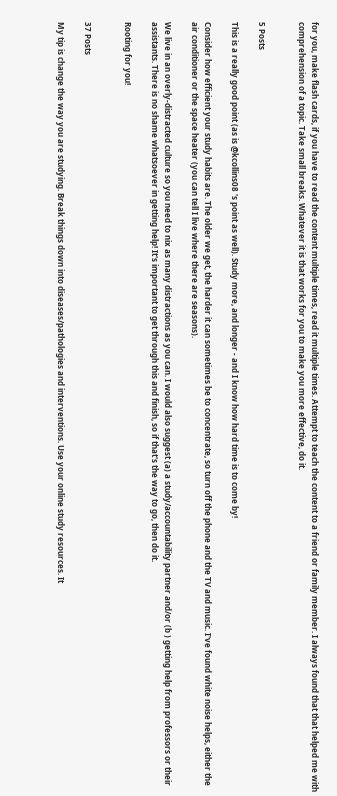for you, make flash cards, if you have to read the content multiple times, read it multiple times. Attempt to teach the content to a friend or family member. I always found that that helped me with comprehension of a topic. Take small breaks. Whatever it is that works for you to make you more effective, do it.


5 Posts

This is a really good point (as is @kcollins08 's point as well). Study more, and longer - and I know how hard time is to come by!

Consider how efficient your study habits are. The older we get, the harder it can sometimes be to concentrate, so turn off the phone and the TV and music. I've found white noise helps, either the air conditioner or the space heater (you can tell I live where there are seasons).

We live in an overly-distracted culture so you need to nix as many distractions as you can. I would also suggest (a) a study/accountability partner and/or (b ) getting help from professors or their assistants. There is no shame whatsoever in getting help! It's important to get through this and finish, so if that's the way to go, then do it.

Rooting for you!


37 Posts

My tip is change the way you are studying. Break things down into diseases/pathologies and interventions. Use your online study resources. It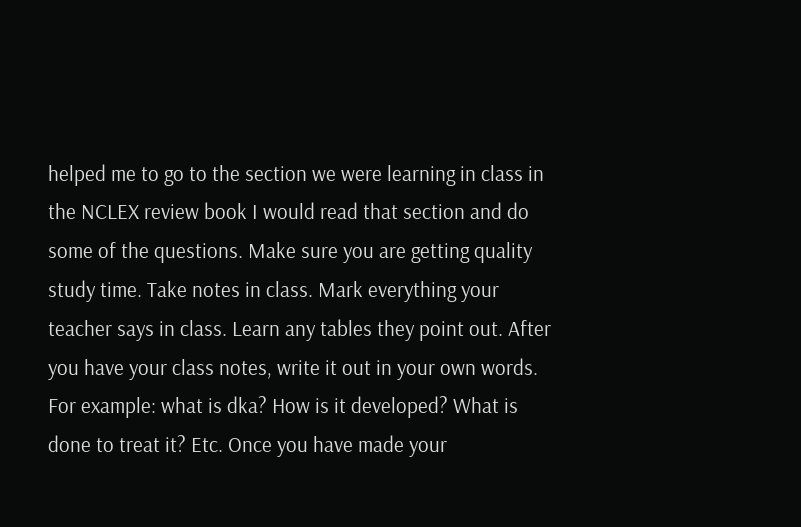helped me to go to the section we were learning in class in the NCLEX review book I would read that section and do some of the questions. Make sure you are getting quality study time. Take notes in class. Mark everything your teacher says in class. Learn any tables they point out. After you have your class notes, write it out in your own words. For example: what is dka? How is it developed? What is done to treat it? Etc. Once you have made your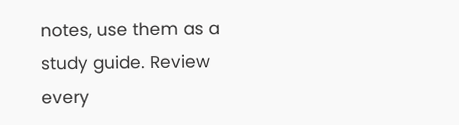notes, use them as a study guide. Review every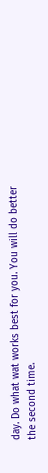day. Do what wat works best for you. You will do better the second time.